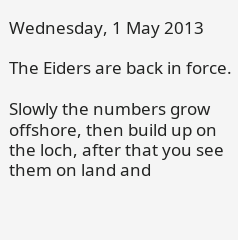Wednesday, 1 May 2013

The Eiders are back in force.

Slowly the numbers grow offshore, then build up on the loch, after that you see them on land and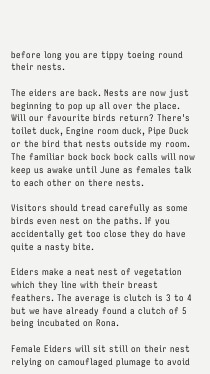before long you are tippy toeing round their nests.

The eiders are back. Nests are now just beginning to pop up all over the place. Will our favourite birds return? There's toilet duck, Engine room duck, Pipe Duck or the bird that nests outside my room. The familiar bock bock bock calls will now keep us awake until June as females talk to each other on there nests.

Visitors should tread carefully as some birds even nest on the paths. If you accidentally get too close they do have quite a nasty bite.

Eiders make a neat nest of vegetation which they line with their breast feathers. The average is clutch is 3 to 4 but we have already found a clutch of 5 being incubated on Rona.

Female Eiders will sit still on their nest relying on camouflaged plumage to avoid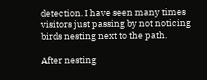detection. I have seen many times visitors just passing by not noticing birds nesting next to the path.

After nesting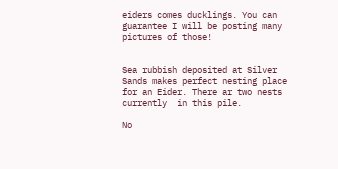eiders comes ducklings. You can guarantee I will be posting many pictures of those!


Sea rubbish deposited at Silver Sands makes perfect nesting place for an Eider. There ar two nests currently  in this pile.

No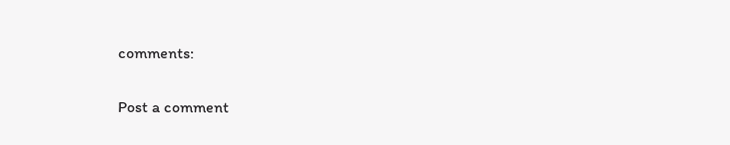comments:

Post a comment